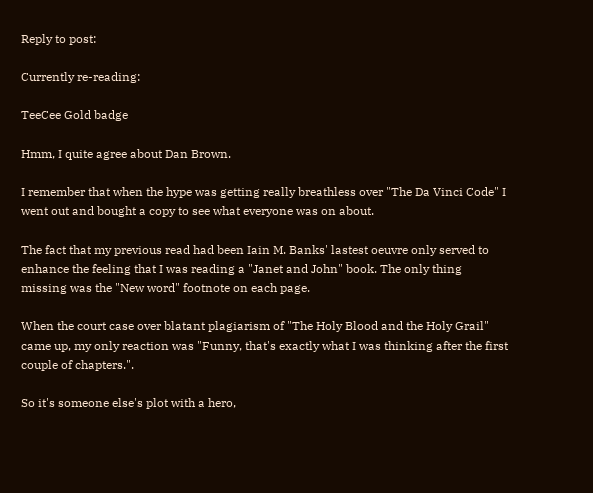Reply to post:

Currently re-reading:

TeeCee Gold badge

Hmm, I quite agree about Dan Brown.

I remember that when the hype was getting really breathless over "The Da Vinci Code" I went out and bought a copy to see what everyone was on about.

The fact that my previous read had been Iain M. Banks' lastest oeuvre only served to enhance the feeling that I was reading a "Janet and John" book. The only thing missing was the "New word" footnote on each page.

When the court case over blatant plagiarism of "The Holy Blood and the Holy Grail" came up, my only reaction was "Funny, that's exactly what I was thinking after the first couple of chapters.".

So it's someone else's plot with a hero,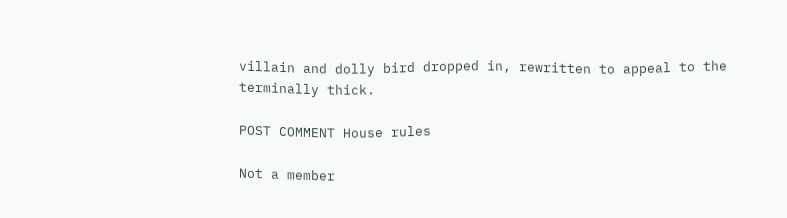villain and dolly bird dropped in, rewritten to appeal to the terminally thick.

POST COMMENT House rules

Not a member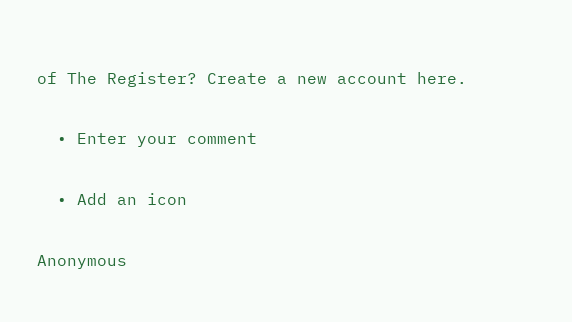of The Register? Create a new account here.

  • Enter your comment

  • Add an icon

Anonymous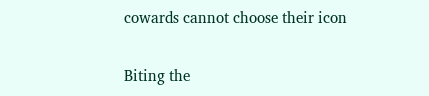cowards cannot choose their icon


Biting the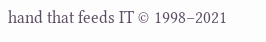hand that feeds IT © 1998–2021